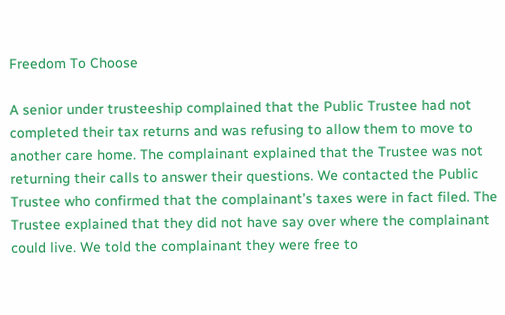Freedom To Choose

A senior under trusteeship complained that the Public Trustee had not completed their tax returns and was refusing to allow them to move to another care home. The complainant explained that the Trustee was not returning their calls to answer their questions. We contacted the Public Trustee who confirmed that the complainant’s taxes were in fact filed. The Trustee explained that they did not have say over where the complainant could live. We told the complainant they were free to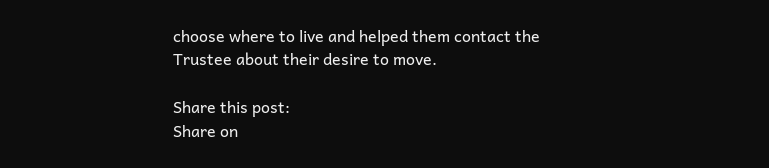choose where to live and helped them contact the Trustee about their desire to move.

Share this post:
Share on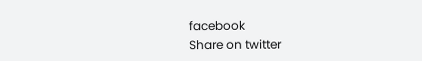facebook
Share on twitter